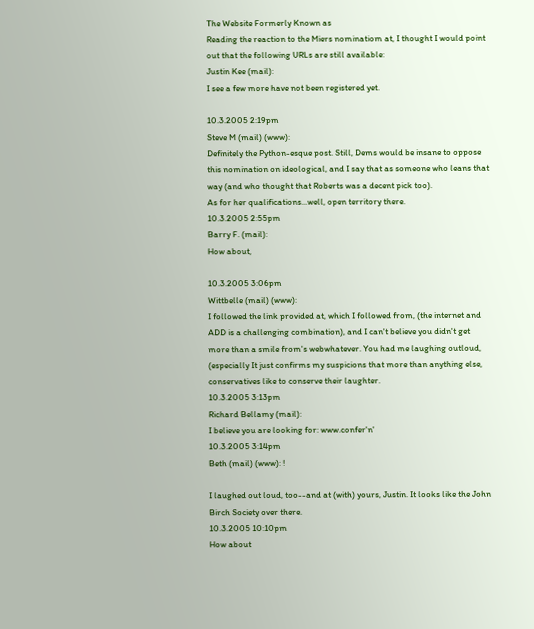The Website Formerly Known as
Reading the reaction to the Miers nominatiom at, I thought I would point out that the following URLs are still available:
Justin Kee (mail):
I see a few more have not been registered yet.

10.3.2005 2:19pm
Steve M (mail) (www):
Definitely the Python-esque post. Still, Dems would be insane to oppose this nomination on ideological, and I say that as someone who leans that way (and who thought that Roberts was a decent pick too).
As for her qualifications...well, open territory there.
10.3.2005 2:55pm
Barry F. (mail):
How about,

10.3.2005 3:06pm
Wittbelle (mail) (www):
I followed the link provided at, which I followed from, (the internet and ADD is a challenging combination), and I can't believe you didn't get more than a smile from's webwhatever. You had me laughing outloud, (especially It just confirms my suspicions that more than anything else, conservatives like to conserve their laughter.
10.3.2005 3:13pm
Richard Bellamy (mail):
I believe you are looking for: www.confer'n'
10.3.2005 3:14pm
Beth (mail) (www): !

I laughed out loud, too--and at (with) yours, Justin. It looks like the John Birch Society over there.
10.3.2005 10:10pm
How about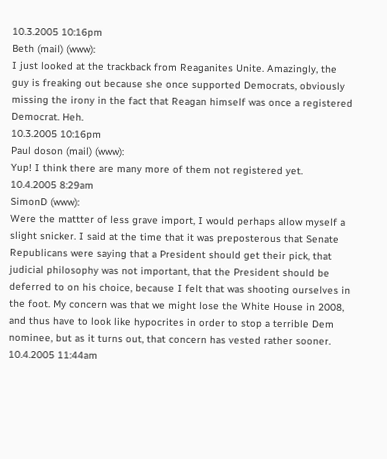10.3.2005 10:16pm
Beth (mail) (www):
I just looked at the trackback from Reaganites Unite. Amazingly, the guy is freaking out because she once supported Democrats, obviously missing the irony in the fact that Reagan himself was once a registered Democrat. Heh.
10.3.2005 10:16pm
Paul doson (mail) (www):
Yup! I think there are many more of them not registered yet.
10.4.2005 8:29am
SimonD (www):
Were the mattter of less grave import, I would perhaps allow myself a slight snicker. I said at the time that it was preposterous that Senate Republicans were saying that a President should get their pick, that judicial philosophy was not important, that the President should be deferred to on his choice, because I felt that was shooting ourselves in the foot. My concern was that we might lose the White House in 2008, and thus have to look like hypocrites in order to stop a terrible Dem nominee, but as it turns out, that concern has vested rather sooner.
10.4.2005 11:44am